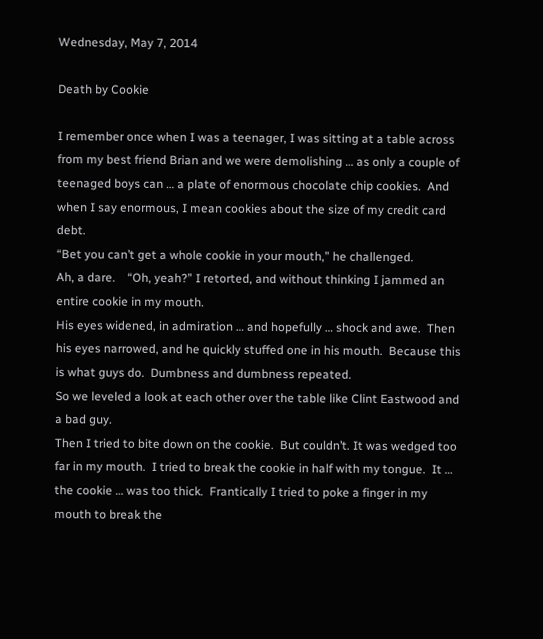Wednesday, May 7, 2014

Death by Cookie

I remember once when I was a teenager, I was sitting at a table across from my best friend Brian and we were demolishing … as only a couple of teenaged boys can … a plate of enormous chocolate chip cookies.  And when I say enormous, I mean cookies about the size of my credit card debt.
“Bet you can’t get a whole cookie in your mouth,” he challenged.
Ah, a dare.    “Oh, yeah?” I retorted, and without thinking I jammed an entire cookie in my mouth.
His eyes widened, in admiration … and hopefully … shock and awe.  Then his eyes narrowed, and he quickly stuffed one in his mouth.  Because this is what guys do.  Dumbness and dumbness repeated.
So we leveled a look at each other over the table like Clint Eastwood and a bad guy.
Then I tried to bite down on the cookie.  But couldn’t. It was wedged too far in my mouth.  I tried to break the cookie in half with my tongue.  It … the cookie … was too thick.  Frantically I tried to poke a finger in my mouth to break the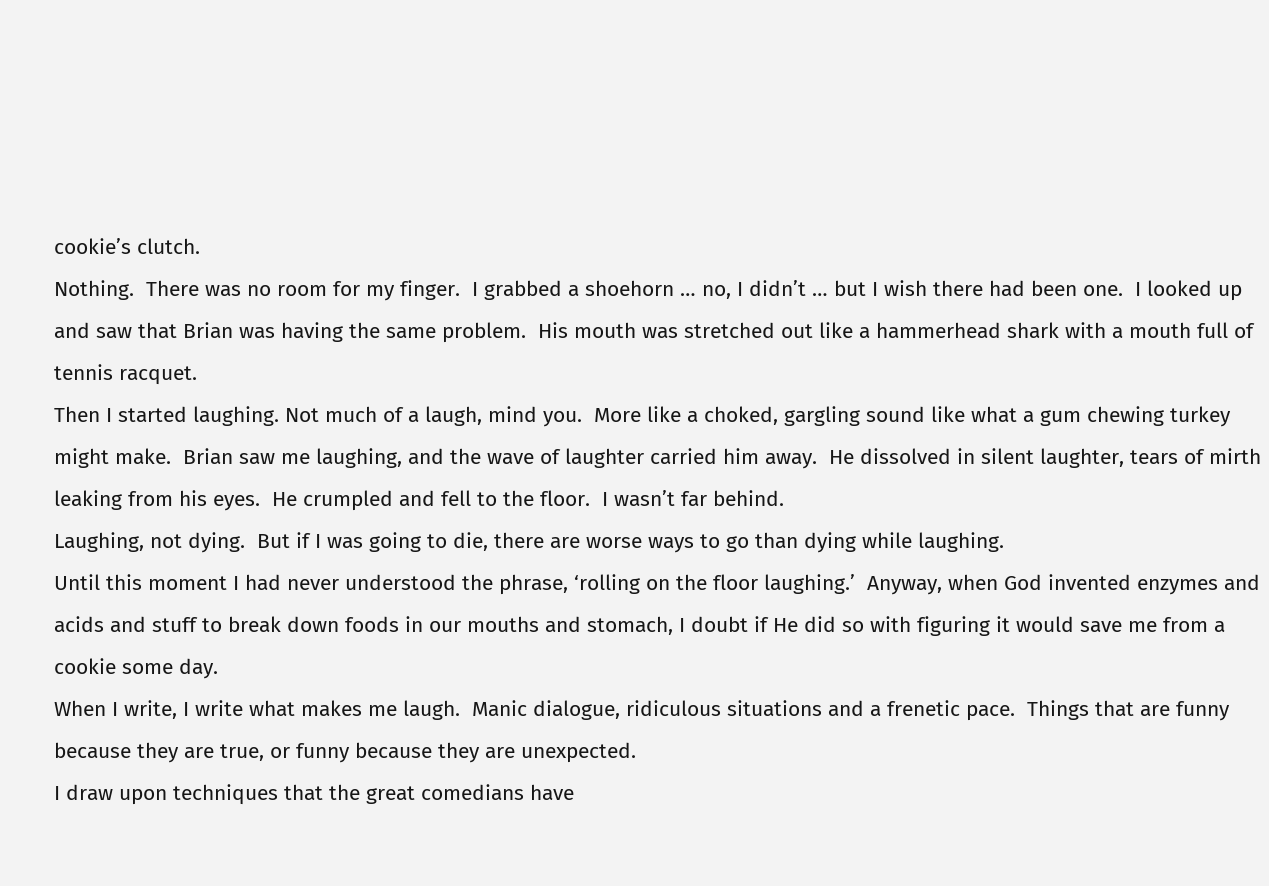cookie’s clutch.
Nothing.  There was no room for my finger.  I grabbed a shoehorn … no, I didn’t … but I wish there had been one.  I looked up and saw that Brian was having the same problem.  His mouth was stretched out like a hammerhead shark with a mouth full of tennis racquet.
Then I started laughing. Not much of a laugh, mind you.  More like a choked, gargling sound like what a gum chewing turkey might make.  Brian saw me laughing, and the wave of laughter carried him away.  He dissolved in silent laughter, tears of mirth leaking from his eyes.  He crumpled and fell to the floor.  I wasn’t far behind.
Laughing, not dying.  But if I was going to die, there are worse ways to go than dying while laughing.
Until this moment I had never understood the phrase, ‘rolling on the floor laughing.’  Anyway, when God invented enzymes and acids and stuff to break down foods in our mouths and stomach, I doubt if He did so with figuring it would save me from a cookie some day.
When I write, I write what makes me laugh.  Manic dialogue, ridiculous situations and a frenetic pace.  Things that are funny because they are true, or funny because they are unexpected.
I draw upon techniques that the great comedians have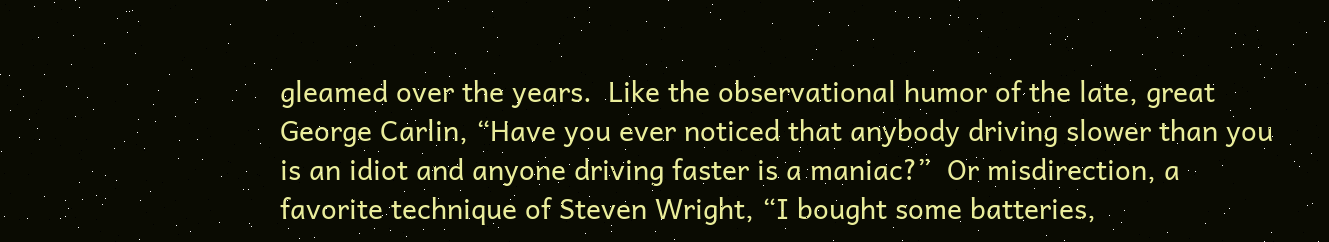gleamed over the years.  Like the observational humor of the late, great George Carlin, “Have you ever noticed that anybody driving slower than you is an idiot and anyone driving faster is a maniac?”  Or misdirection, a favorite technique of Steven Wright, “I bought some batteries,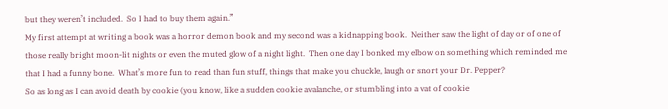but they weren’t included.  So I had to buy them again.”
My first attempt at writing a book was a horror demon book and my second was a kidnapping book.  Neither saw the light of day or of one of those really bright moon-lit nights or even the muted glow of a night light.  Then one day I bonked my elbow on something which reminded me that I had a funny bone.  What’s more fun to read than fun stuff, things that make you chuckle, laugh or snort your Dr. Pepper?
So as long as I can avoid death by cookie (you know, like a sudden cookie avalanche, or stumbling into a vat of cookie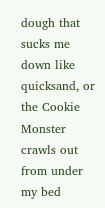dough that sucks me down like quicksand, or the Cookie Monster crawls out from under my bed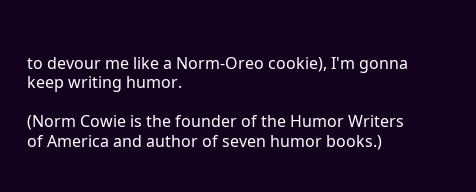to devour me like a Norm-Oreo cookie), I'm gonna keep writing humor.

(Norm Cowie is the founder of the Humor Writers of America and author of seven humor books.)